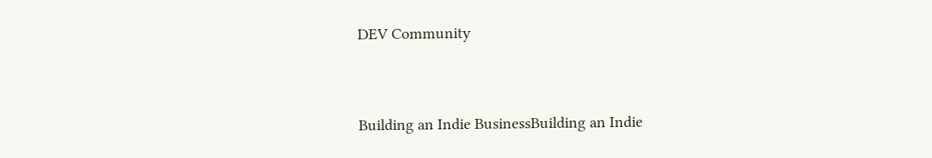DEV Community


Building an Indie BusinessBuilding an Indie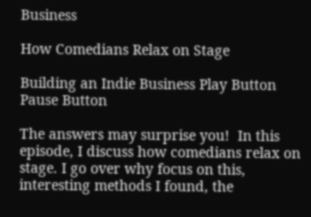Business

How Comedians Relax on Stage

Building an Indie Business Play Button Pause Button

The answers may surprise you!  In this episode, I discuss how comedians relax on stage. I go over why focus on this, interesting methods I found, the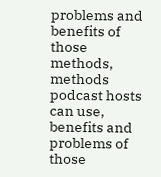problems and benefits of those methods, methods podcast hosts can use, benefits and problems of those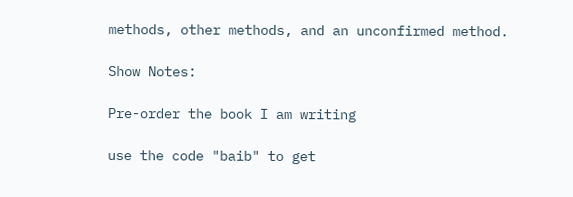methods, other methods, and an unconfirmed method.

Show Notes:

Pre-order the book I am writing

use the code "baib" to get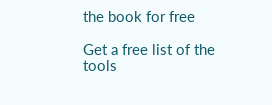the book for free

Get a free list of the tools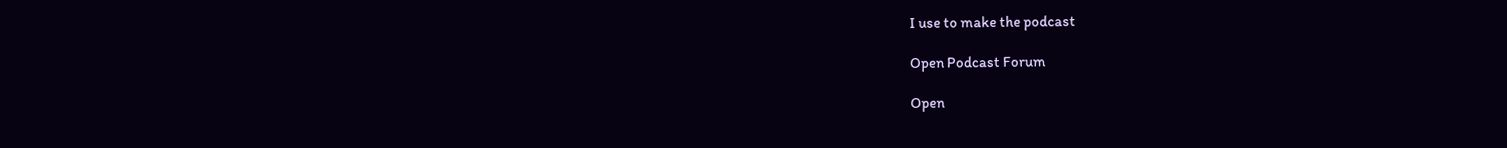I use to make the podcast

Open Podcast Forum

Open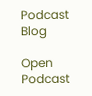Podcast Blog

Open Podcast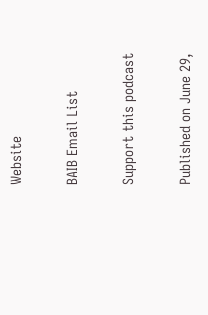Website

BAIB Email List

Support this podcast

Published on June 29,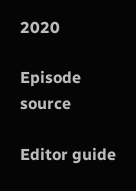2020

Episode source

Editor guide